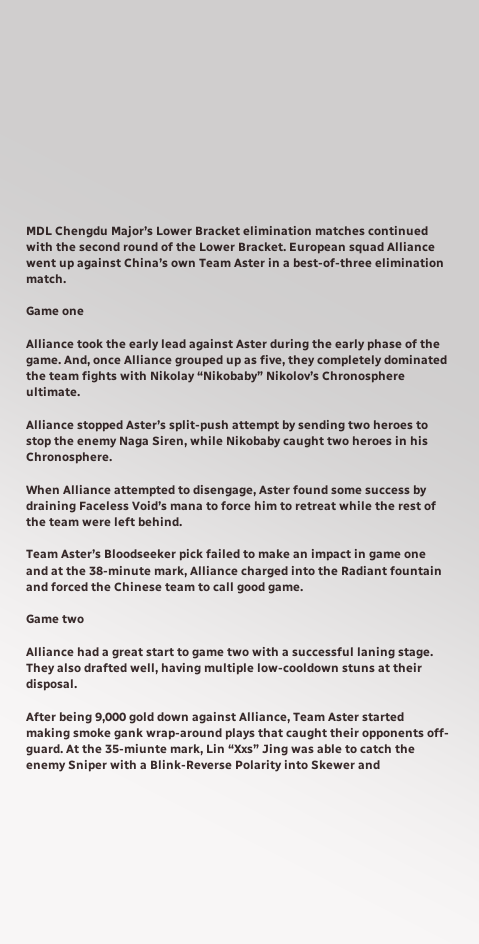MDL Chengdu Major’s Lower Bracket elimination matches continued with the second round of the Lower Bracket. European squad Alliance went up against China’s own Team Aster in a best-of-three elimination match.

Game one

Alliance took the early lead against Aster during the early phase of the game. And, once Alliance grouped up as five, they completely dominated the team fights with Nikolay “Nikobaby” Nikolov’s Chronosphere ultimate.

Alliance stopped Aster’s split-push attempt by sending two heroes to stop the enemy Naga Siren, while Nikobaby caught two heroes in his Chronosphere.

When Alliance attempted to disengage, Aster found some success by draining Faceless Void’s mana to force him to retreat while the rest of the team were left behind.

Team Aster’s Bloodseeker pick failed to make an impact in game one and at the 38-minute mark, Alliance charged into the Radiant fountain and forced the Chinese team to call good game.

Game two

Alliance had a great start to game two with a successful laning stage. They also drafted well, having multiple low-cooldown stuns at their disposal.

After being 9,000 gold down against Alliance, Team Aster started making smoke gank wrap-around plays that caught their opponents off-guard. At the 35-miunte mark, Lin “Xxs” Jing was able to catch the enemy Sniper with a Blink-Reverse Polarity into Skewer and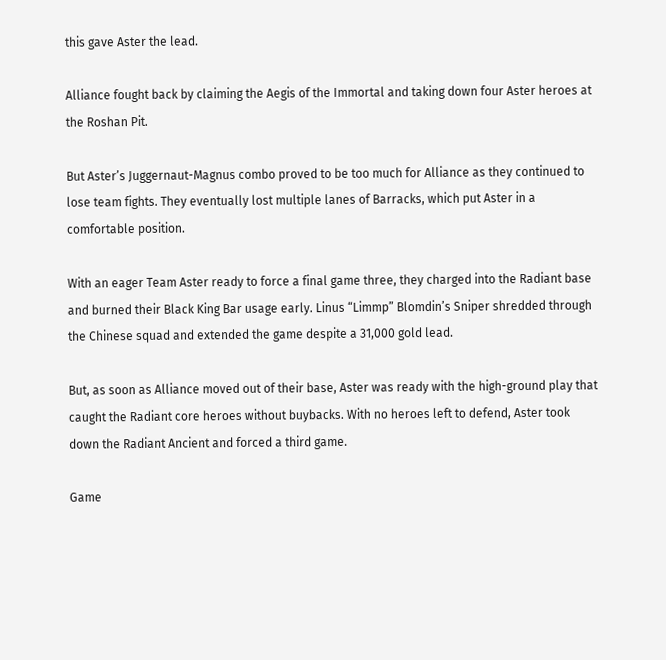this gave Aster the lead.

Alliance fought back by claiming the Aegis of the Immortal and taking down four Aster heroes at the Roshan Pit.

But Aster’s Juggernaut-Magnus combo proved to be too much for Alliance as they continued to lose team fights. They eventually lost multiple lanes of Barracks, which put Aster in a comfortable position.

With an eager Team Aster ready to force a final game three, they charged into the Radiant base and burned their Black King Bar usage early. Linus “Limmp” Blomdin’s Sniper shredded through the Chinese squad and extended the game despite a 31,000 gold lead.

But, as soon as Alliance moved out of their base, Aster was ready with the high-ground play that caught the Radiant core heroes without buybacks. With no heroes left to defend, Aster took down the Radiant Ancient and forced a third game.

Game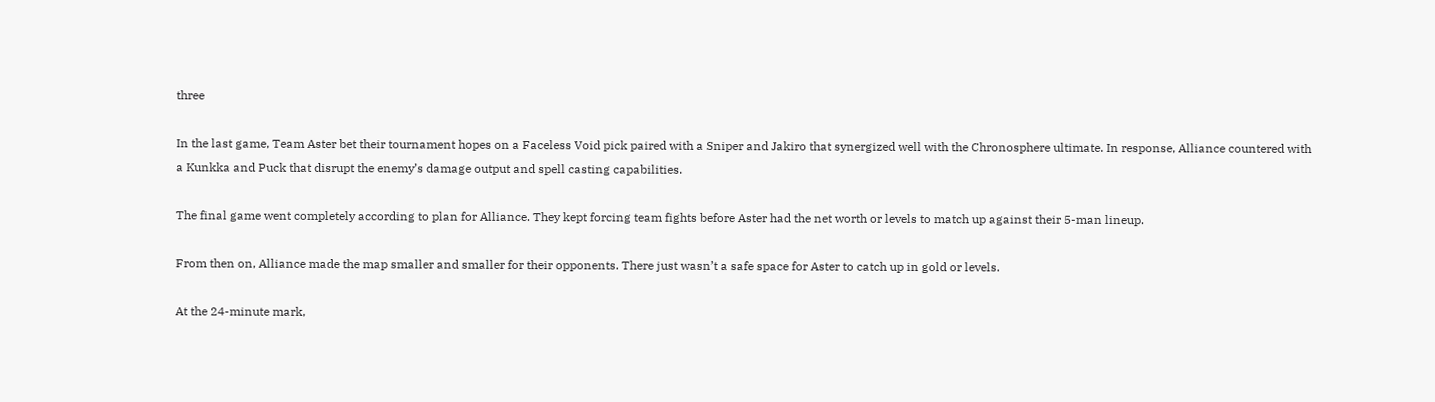three

In the last game, Team Aster bet their tournament hopes on a Faceless Void pick paired with a Sniper and Jakiro that synergized well with the Chronosphere ultimate. In response, Alliance countered with a Kunkka and Puck that disrupt the enemy’s damage output and spell casting capabilities.

The final game went completely according to plan for Alliance. They kept forcing team fights before Aster had the net worth or levels to match up against their 5-man lineup.

From then on, Alliance made the map smaller and smaller for their opponents. There just wasn’t a safe space for Aster to catch up in gold or levels.

At the 24-minute mark,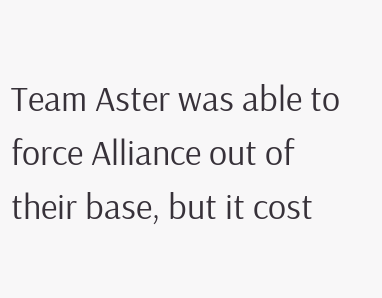Team Aster was able to force Alliance out of their base, but it cost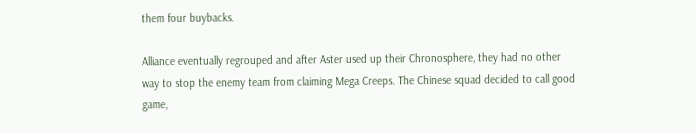them four buybacks.

Alliance eventually regrouped and after Aster used up their Chronosphere, they had no other way to stop the enemy team from claiming Mega Creeps. The Chinese squad decided to call good game,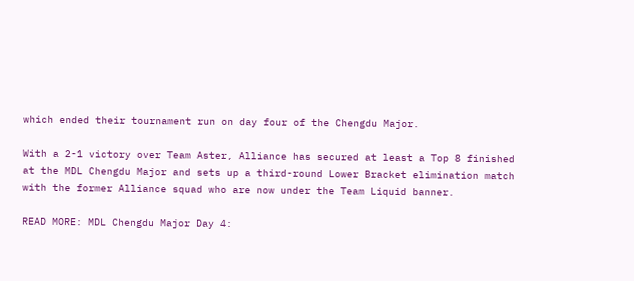which ended their tournament run on day four of the Chengdu Major.

With a 2-1 victory over Team Aster, Alliance has secured at least a Top 8 finished at the MDL Chengdu Major and sets up a third-round Lower Bracket elimination match with the former Alliance squad who are now under the Team Liquid banner.

READ MORE: MDL Chengdu Major Day 4: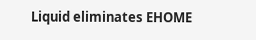Liquid eliminates EHOME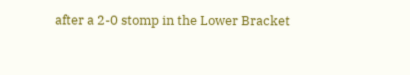after a 2-0 stomp in the Lower Bracket